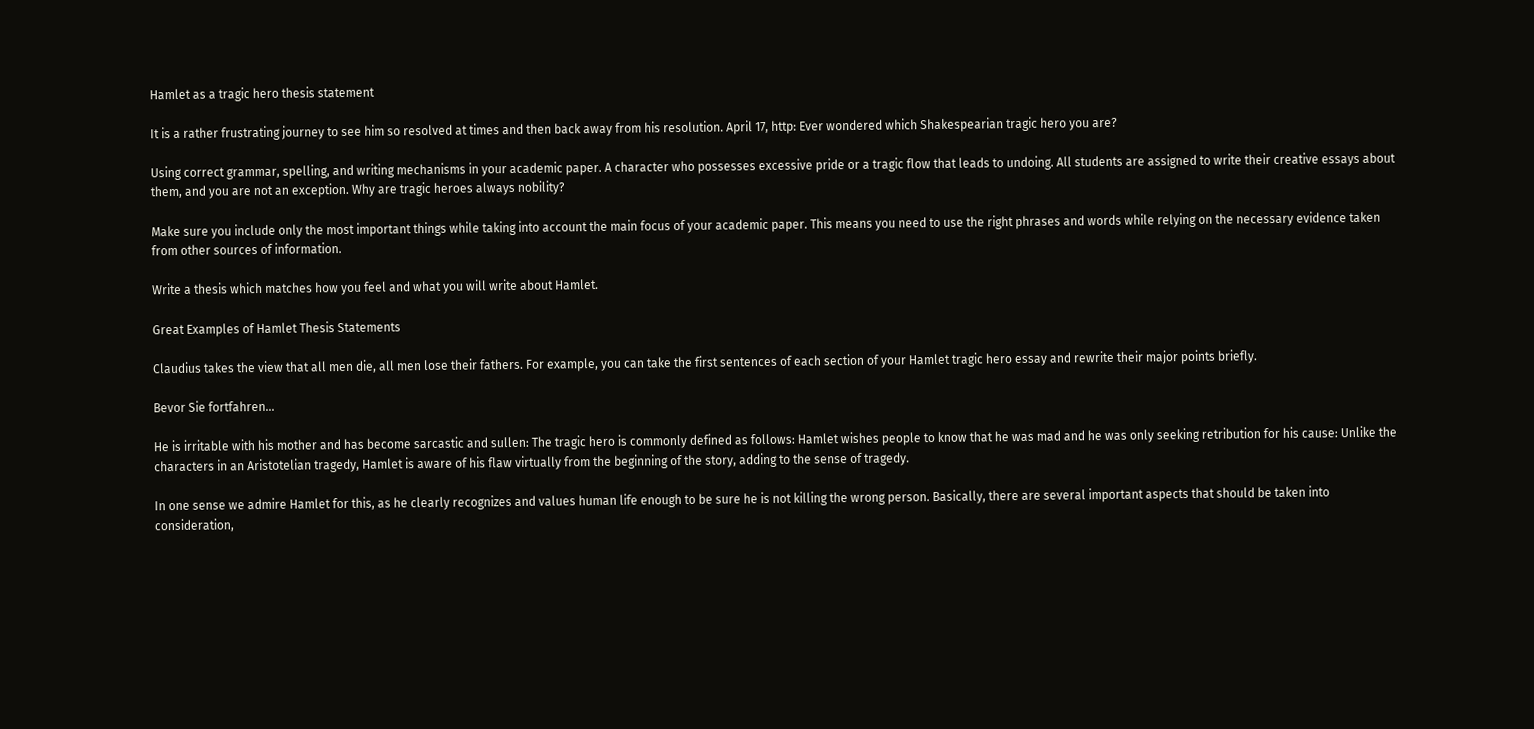Hamlet as a tragic hero thesis statement

It is a rather frustrating journey to see him so resolved at times and then back away from his resolution. April 17, http: Ever wondered which Shakespearian tragic hero you are?

Using correct grammar, spelling, and writing mechanisms in your academic paper. A character who possesses excessive pride or a tragic flow that leads to undoing. All students are assigned to write their creative essays about them, and you are not an exception. Why are tragic heroes always nobility?

Make sure you include only the most important things while taking into account the main focus of your academic paper. This means you need to use the right phrases and words while relying on the necessary evidence taken from other sources of information.

Write a thesis which matches how you feel and what you will write about Hamlet.

Great Examples of Hamlet Thesis Statements

Claudius takes the view that all men die, all men lose their fathers. For example, you can take the first sentences of each section of your Hamlet tragic hero essay and rewrite their major points briefly.

Bevor Sie fortfahren...

He is irritable with his mother and has become sarcastic and sullen: The tragic hero is commonly defined as follows: Hamlet wishes people to know that he was mad and he was only seeking retribution for his cause: Unlike the characters in an Aristotelian tragedy, Hamlet is aware of his flaw virtually from the beginning of the story, adding to the sense of tragedy.

In one sense we admire Hamlet for this, as he clearly recognizes and values human life enough to be sure he is not killing the wrong person. Basically, there are several important aspects that should be taken into consideration,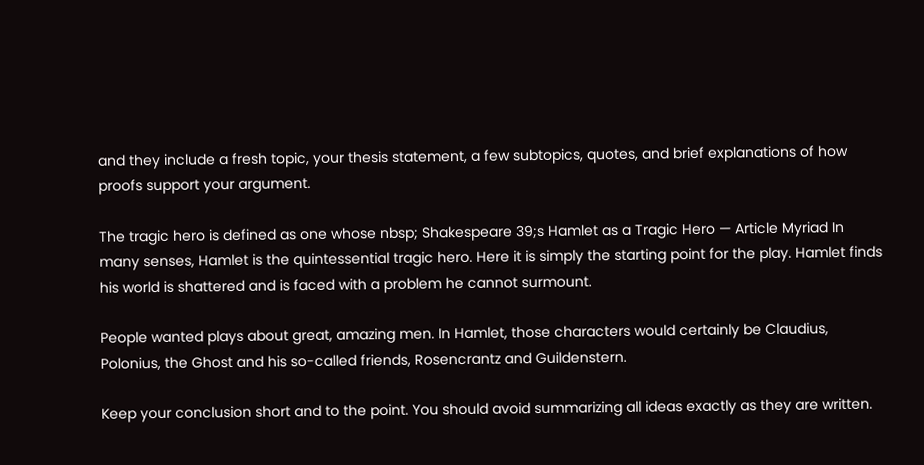and they include a fresh topic, your thesis statement, a few subtopics, quotes, and brief explanations of how proofs support your argument.

The tragic hero is defined as one whose nbsp; Shakespeare 39;s Hamlet as a Tragic Hero — Article Myriad In many senses, Hamlet is the quintessential tragic hero. Here it is simply the starting point for the play. Hamlet finds his world is shattered and is faced with a problem he cannot surmount.

People wanted plays about great, amazing men. In Hamlet, those characters would certainly be Claudius, Polonius, the Ghost and his so-called friends, Rosencrantz and Guildenstern.

Keep your conclusion short and to the point. You should avoid summarizing all ideas exactly as they are written.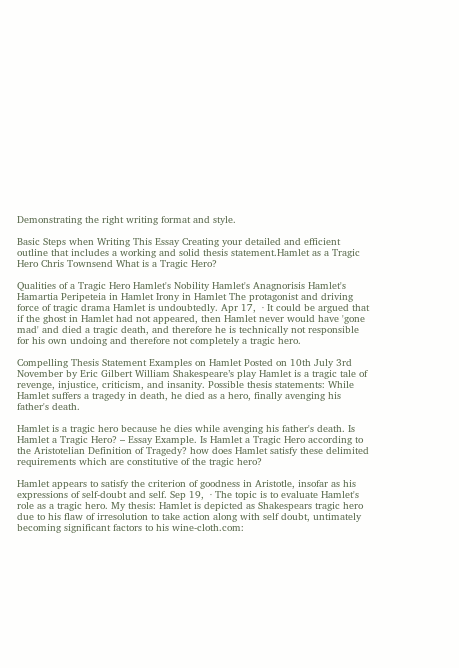Demonstrating the right writing format and style.

Basic Steps when Writing This Essay Creating your detailed and efficient outline that includes a working and solid thesis statement.Hamlet as a Tragic Hero Chris Townsend What is a Tragic Hero?

Qualities of a Tragic Hero Hamlet's Nobility Hamlet's Anagnorisis Hamlet's Hamartia Peripeteia in Hamlet Irony in Hamlet The protagonist and driving force of tragic drama Hamlet is undoubtedly. Apr 17,  · It could be argued that if the ghost in Hamlet had not appeared, then Hamlet never would have 'gone mad' and died a tragic death, and therefore he is technically not responsible for his own undoing and therefore not completely a tragic hero.

Compelling Thesis Statement Examples on Hamlet Posted on 10th July 3rd November by Eric Gilbert William Shakespeare’s play Hamlet is a tragic tale of revenge, injustice, criticism, and insanity. Possible thesis statements: While Hamlet suffers a tragedy in death, he died as a hero, finally avenging his father's death.

Hamlet is a tragic hero because he dies while avenging his father's death. Is Hamlet a Tragic Hero? – Essay Example. Is Hamlet a Tragic Hero according to the Aristotelian Definition of Tragedy? how does Hamlet satisfy these delimited requirements which are constitutive of the tragic hero?

Hamlet appears to satisfy the criterion of goodness in Aristotle, insofar as his expressions of self-doubt and self. Sep 19,  · The topic is to evaluate Hamlet's role as a tragic hero. My thesis: Hamlet is depicted as Shakespears tragic hero due to his flaw of irresolution to take action along with self doubt, untimately becoming significant factors to his wine-cloth.com: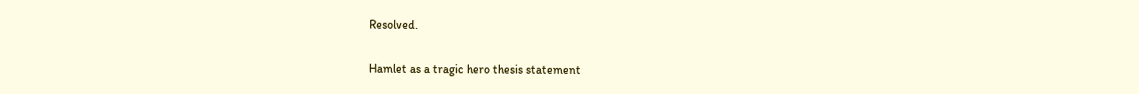Resolved.

Hamlet as a tragic hero thesis statement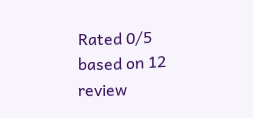Rated 0/5 based on 12 review